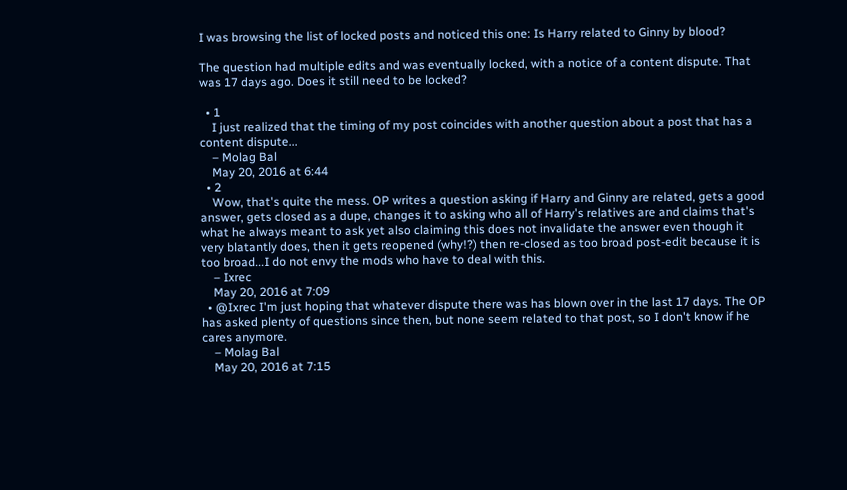I was browsing the list of locked posts and noticed this one: Is Harry related to Ginny by blood?

The question had multiple edits and was eventually locked, with a notice of a content dispute. That was 17 days ago. Does it still need to be locked?

  • 1
    I just realized that the timing of my post coincides with another question about a post that has a content dispute...
    – Molag Bal
    May 20, 2016 at 6:44
  • 2
    Wow, that's quite the mess. OP writes a question asking if Harry and Ginny are related, gets a good answer, gets closed as a dupe, changes it to asking who all of Harry's relatives are and claims that's what he always meant to ask yet also claiming this does not invalidate the answer even though it very blatantly does, then it gets reopened (why!?) then re-closed as too broad post-edit because it is too broad...I do not envy the mods who have to deal with this.
    – Ixrec
    May 20, 2016 at 7:09
  • @Ixrec I'm just hoping that whatever dispute there was has blown over in the last 17 days. The OP has asked plenty of questions since then, but none seem related to that post, so I don't know if he cares anymore.
    – Molag Bal
    May 20, 2016 at 7:15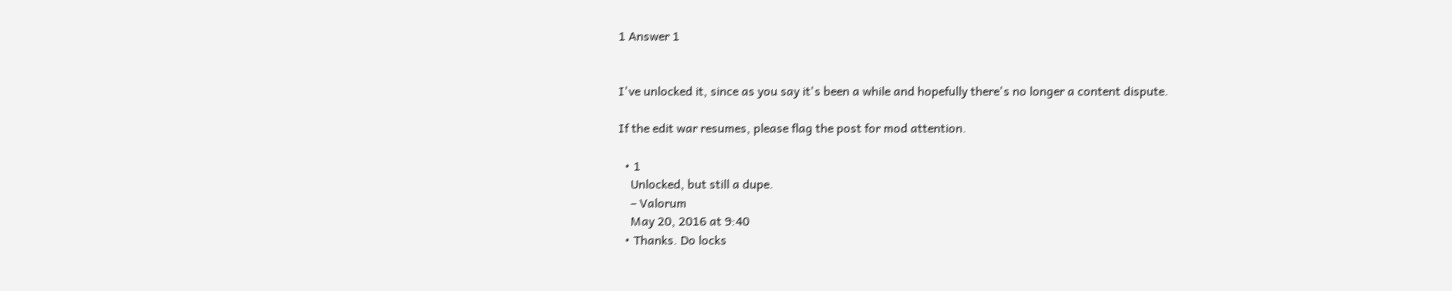1 Answer 1


I've unlocked it, since as you say it's been a while and hopefully there's no longer a content dispute.

If the edit war resumes, please flag the post for mod attention.

  • 1
    Unlocked, but still a dupe.
    – Valorum
    May 20, 2016 at 9:40
  • Thanks. Do locks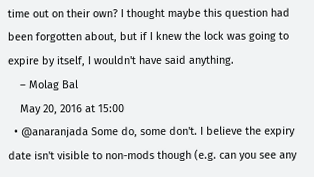time out on their own? I thought maybe this question had been forgotten about, but if I knew the lock was going to expire by itself, I wouldn't have said anything.
    – Molag Bal
    May 20, 2016 at 15:00
  • @anaranjada Some do, some don't. I believe the expiry date isn't visible to non-mods though (e.g. can you see any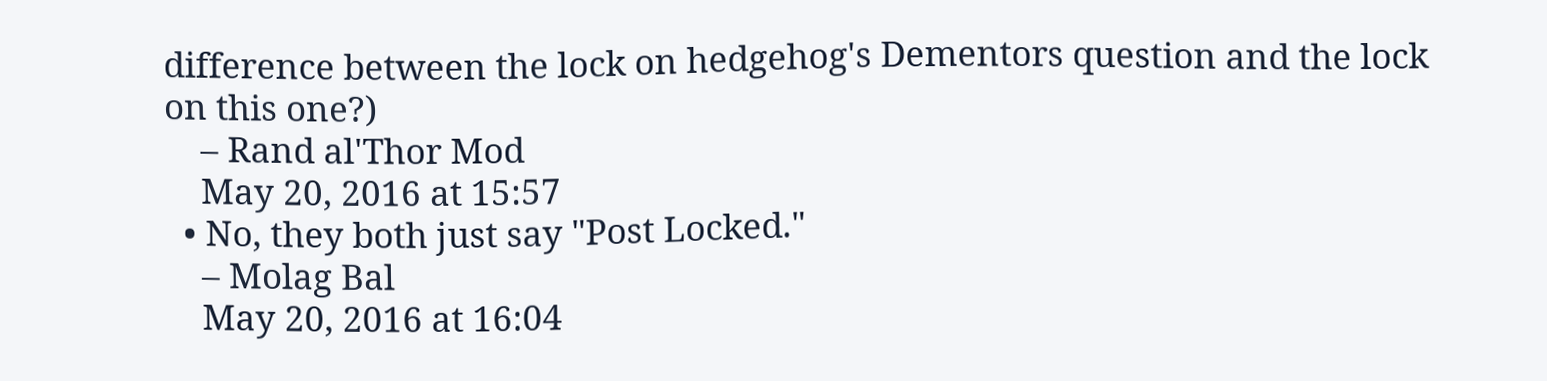difference between the lock on hedgehog's Dementors question and the lock on this one?)
    – Rand al'Thor Mod
    May 20, 2016 at 15:57
  • No, they both just say "Post Locked."
    – Molag Bal
    May 20, 2016 at 16:04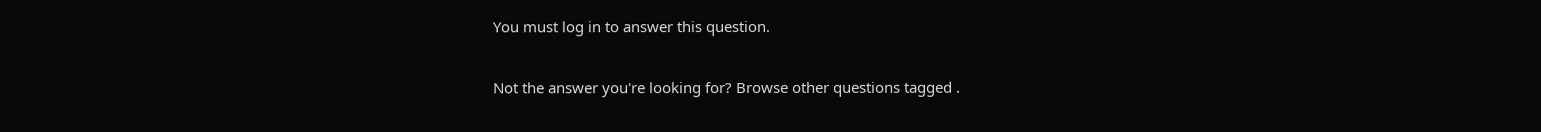You must log in to answer this question.

Not the answer you're looking for? Browse other questions tagged .